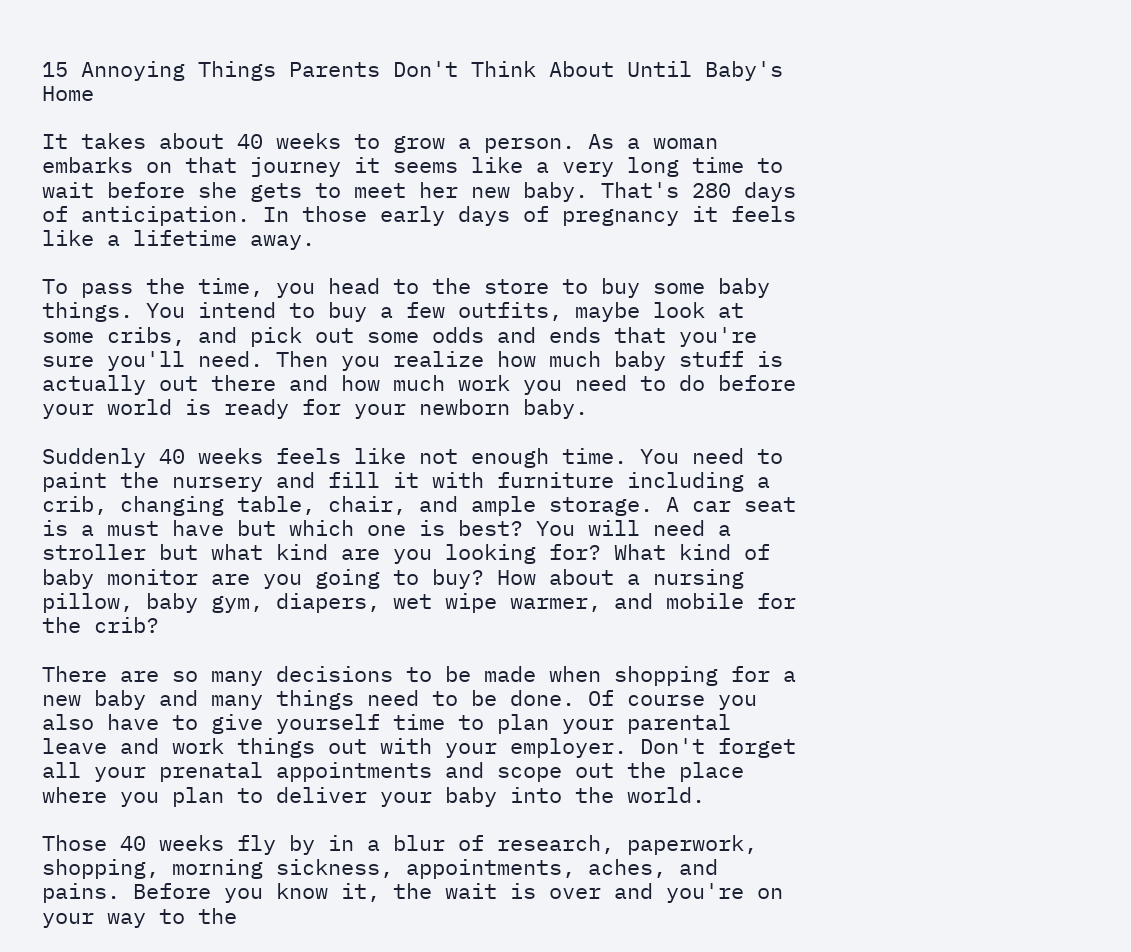15 Annoying Things Parents Don't Think About Until Baby's Home

It takes about 40 weeks to grow a person. As a woman embarks on that journey it seems like a very long time to wait before she gets to meet her new baby. That's 280 days of anticipation. In those early days of pregnancy it feels like a lifetime away.

To pass the time, you head to the store to buy some baby things. You intend to buy a few outfits, maybe look at some cribs, and pick out some odds and ends that you're sure you'll need. Then you realize how much baby stuff is actually out there and how much work you need to do before your world is ready for your newborn baby.

Suddenly 40 weeks feels like not enough time. You need to paint the nursery and fill it with furniture including a crib, changing table, chair, and ample storage. A car seat is a must have but which one is best? You will need a stroller but what kind are you looking for? What kind of baby monitor are you going to buy? How about a nursing pillow, baby gym, diapers, wet wipe warmer, and mobile for the crib?

There are so many decisions to be made when shopping for a new baby and many things need to be done. Of course you also have to give yourself time to plan your parental leave and work things out with your employer. Don't forget all your prenatal appointments and scope out the place where you plan to deliver your baby into the world.

Those 40 weeks fly by in a blur of research, paperwork, shopping, morning sickness, appointments, aches, and pains. Before you know it, the wait is over and you're on your way to the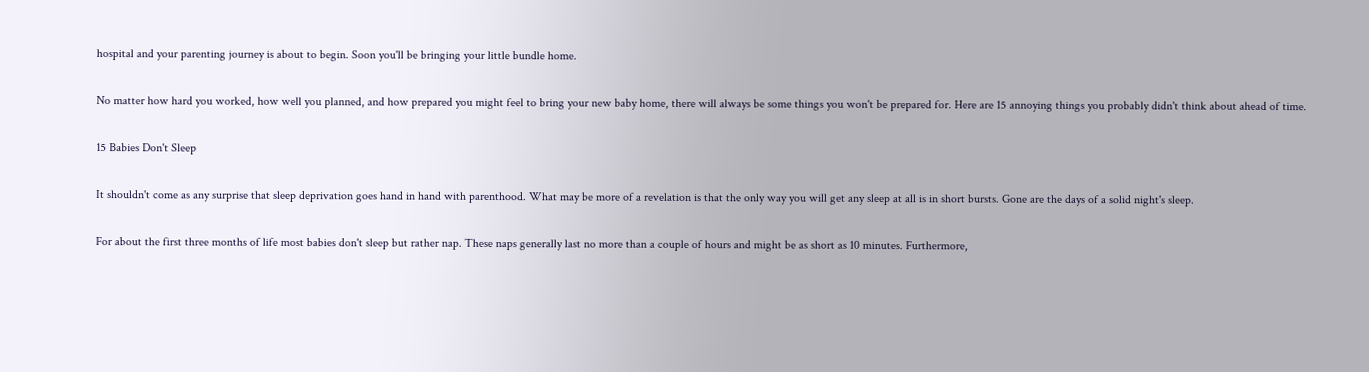hospital and your parenting journey is about to begin. Soon you'll be bringing your little bundle home.

No matter how hard you worked, how well you planned, and how prepared you might feel to bring your new baby home, there will always be some things you won't be prepared for. Here are 15 annoying things you probably didn't think about ahead of time.

15 Babies Don't Sleep

It shouldn't come as any surprise that sleep deprivation goes hand in hand with parenthood. What may be more of a revelation is that the only way you will get any sleep at all is in short bursts. Gone are the days of a solid night's sleep.

For about the first three months of life most babies don't sleep but rather nap. These naps generally last no more than a couple of hours and might be as short as 10 minutes. Furthermore,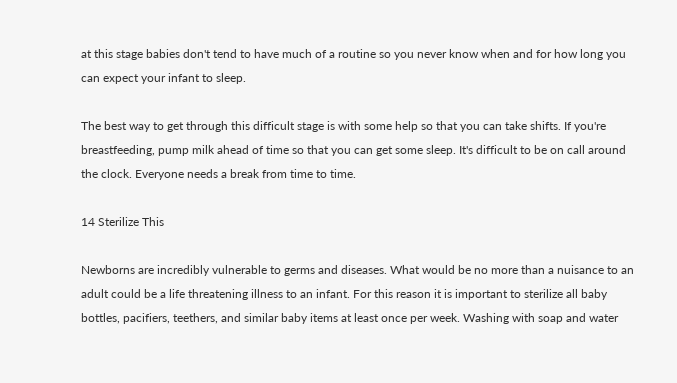at this stage babies don't tend to have much of a routine so you never know when and for how long you can expect your infant to sleep.

The best way to get through this difficult stage is with some help so that you can take shifts. If you're breastfeeding, pump milk ahead of time so that you can get some sleep. It's difficult to be on call around the clock. Everyone needs a break from time to time.

14 Sterilize This

Newborns are incredibly vulnerable to germs and diseases. What would be no more than a nuisance to an adult could be a life threatening illness to an infant. For this reason it is important to sterilize all baby bottles, pacifiers, teethers, and similar baby items at least once per week. Washing with soap and water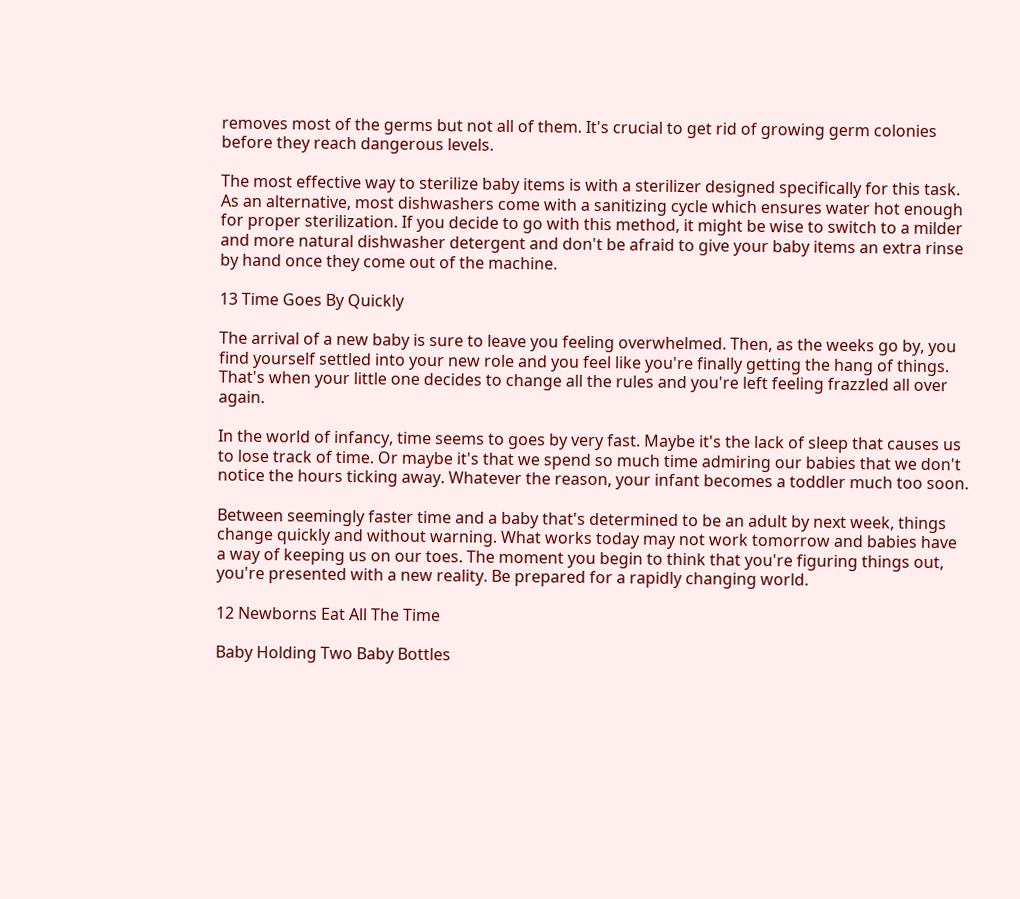removes most of the germs but not all of them. It's crucial to get rid of growing germ colonies before they reach dangerous levels.

The most effective way to sterilize baby items is with a sterilizer designed specifically for this task. As an alternative, most dishwashers come with a sanitizing cycle which ensures water hot enough for proper sterilization. If you decide to go with this method, it might be wise to switch to a milder and more natural dishwasher detergent and don't be afraid to give your baby items an extra rinse by hand once they come out of the machine.

13 Time Goes By Quickly

The arrival of a new baby is sure to leave you feeling overwhelmed. Then, as the weeks go by, you find yourself settled into your new role and you feel like you're finally getting the hang of things. That's when your little one decides to change all the rules and you're left feeling frazzled all over again.

In the world of infancy, time seems to goes by very fast. Maybe it's the lack of sleep that causes us to lose track of time. Or maybe it's that we spend so much time admiring our babies that we don't notice the hours ticking away. Whatever the reason, your infant becomes a toddler much too soon.

Between seemingly faster time and a baby that's determined to be an adult by next week, things change quickly and without warning. What works today may not work tomorrow and babies have a way of keeping us on our toes. The moment you begin to think that you're figuring things out, you're presented with a new reality. Be prepared for a rapidly changing world.

12 Newborns Eat All The Time

Baby Holding Two Baby Bottles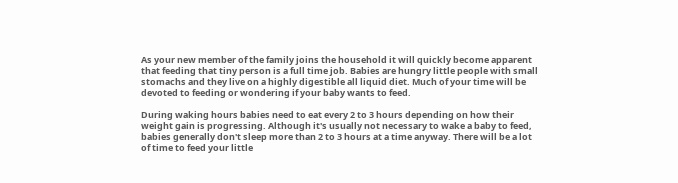As your new member of the family joins the household it will quickly become apparent that feeding that tiny person is a full time job. Babies are hungry little people with small stomachs and they live on a highly digestible all liquid diet. Much of your time will be devoted to feeding or wondering if your baby wants to feed.

During waking hours babies need to eat every 2 to 3 hours depending on how their weight gain is progressing. Although it's usually not necessary to wake a baby to feed, babies generally don't sleep more than 2 to 3 hours at a time anyway. There will be a lot of time to feed your little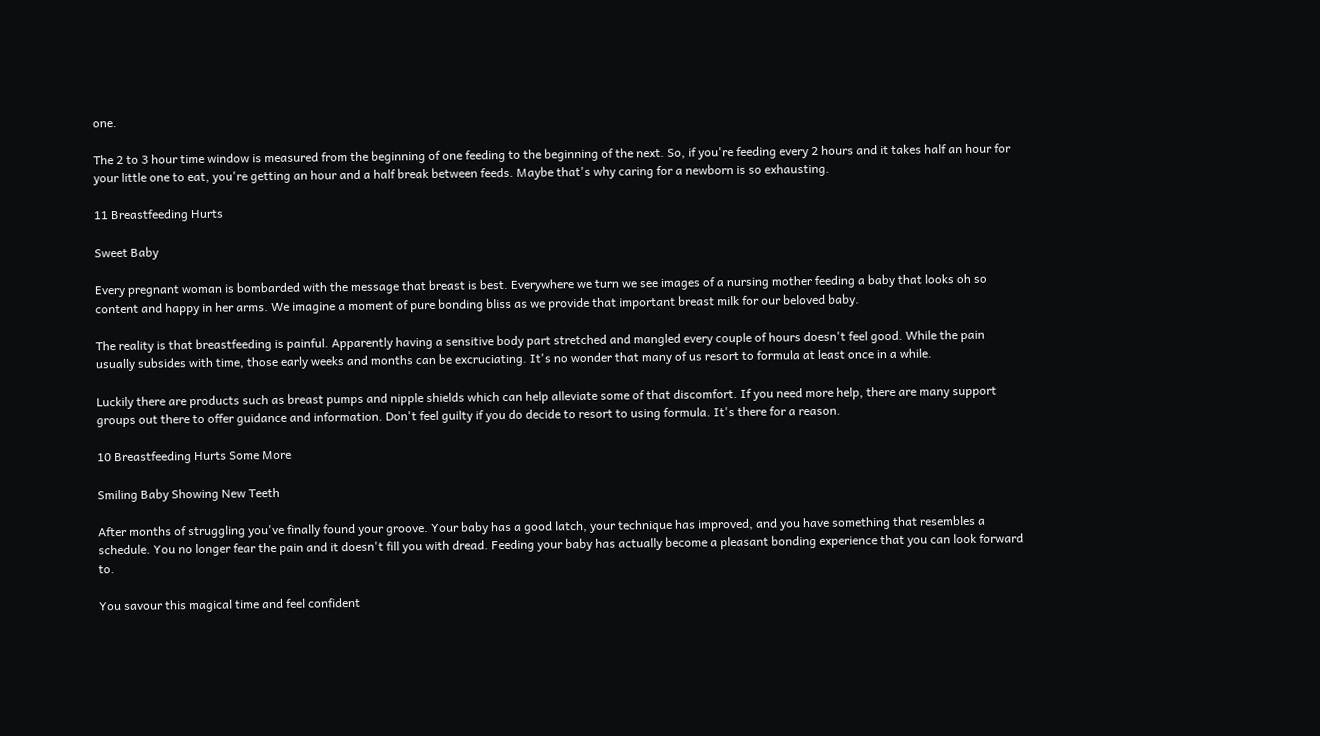one.

The 2 to 3 hour time window is measured from the beginning of one feeding to the beginning of the next. So, if you're feeding every 2 hours and it takes half an hour for your little one to eat, you're getting an hour and a half break between feeds. Maybe that's why caring for a newborn is so exhausting.

11 Breastfeeding Hurts

Sweet Baby

Every pregnant woman is bombarded with the message that breast is best. Everywhere we turn we see images of a nursing mother feeding a baby that looks oh so content and happy in her arms. We imagine a moment of pure bonding bliss as we provide that important breast milk for our beloved baby.

The reality is that breastfeeding is painful. Apparently having a sensitive body part stretched and mangled every couple of hours doesn't feel good. While the pain usually subsides with time, those early weeks and months can be excruciating. It's no wonder that many of us resort to formula at least once in a while.

Luckily there are products such as breast pumps and nipple shields which can help alleviate some of that discomfort. If you need more help, there are many support groups out there to offer guidance and information. Don't feel guilty if you do decide to resort to using formula. It's there for a reason.

10 Breastfeeding Hurts Some More

Smiling Baby Showing New Teeth

After months of struggling you've finally found your groove. Your baby has a good latch, your technique has improved, and you have something that resembles a schedule. You no longer fear the pain and it doesn't fill you with dread. Feeding your baby has actually become a pleasant bonding experience that you can look forward to.

You savour this magical time and feel confident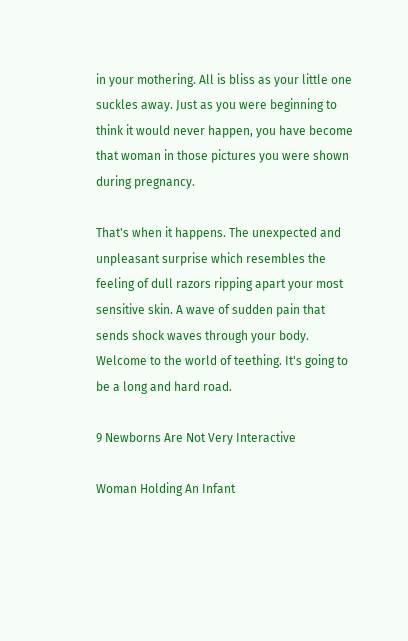in your mothering. All is bliss as your little one suckles away. Just as you were beginning to think it would never happen, you have become that woman in those pictures you were shown during pregnancy.

That's when it happens. The unexpected and unpleasant surprise which resembles the feeling of dull razors ripping apart your most sensitive skin. A wave of sudden pain that sends shock waves through your body. Welcome to the world of teething. It's going to be a long and hard road.

9 Newborns Are Not Very Interactive

Woman Holding An Infant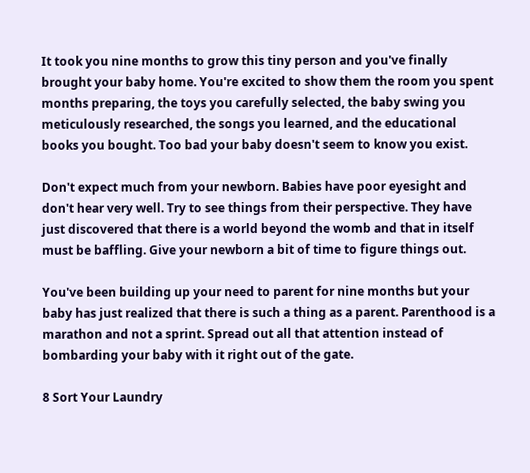It took you nine months to grow this tiny person and you've finally brought your baby home. You're excited to show them the room you spent months preparing, the toys you carefully selected, the baby swing you meticulously researched, the songs you learned, and the educational books you bought. Too bad your baby doesn't seem to know you exist.

Don't expect much from your newborn. Babies have poor eyesight and don't hear very well. Try to see things from their perspective. They have just discovered that there is a world beyond the womb and that in itself must be baffling. Give your newborn a bit of time to figure things out.

You've been building up your need to parent for nine months but your baby has just realized that there is such a thing as a parent. Parenthood is a marathon and not a sprint. Spread out all that attention instead of bombarding your baby with it right out of the gate.

8 Sort Your Laundry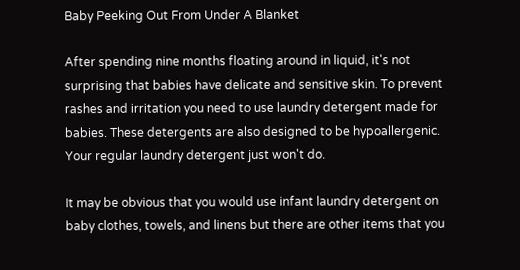Baby Peeking Out From Under A Blanket

After spending nine months floating around in liquid, it's not surprising that babies have delicate and sensitive skin. To prevent rashes and irritation you need to use laundry detergent made for babies. These detergents are also designed to be hypoallergenic. Your regular laundry detergent just won't do.

It may be obvious that you would use infant laundry detergent on baby clothes, towels, and linens but there are other items that you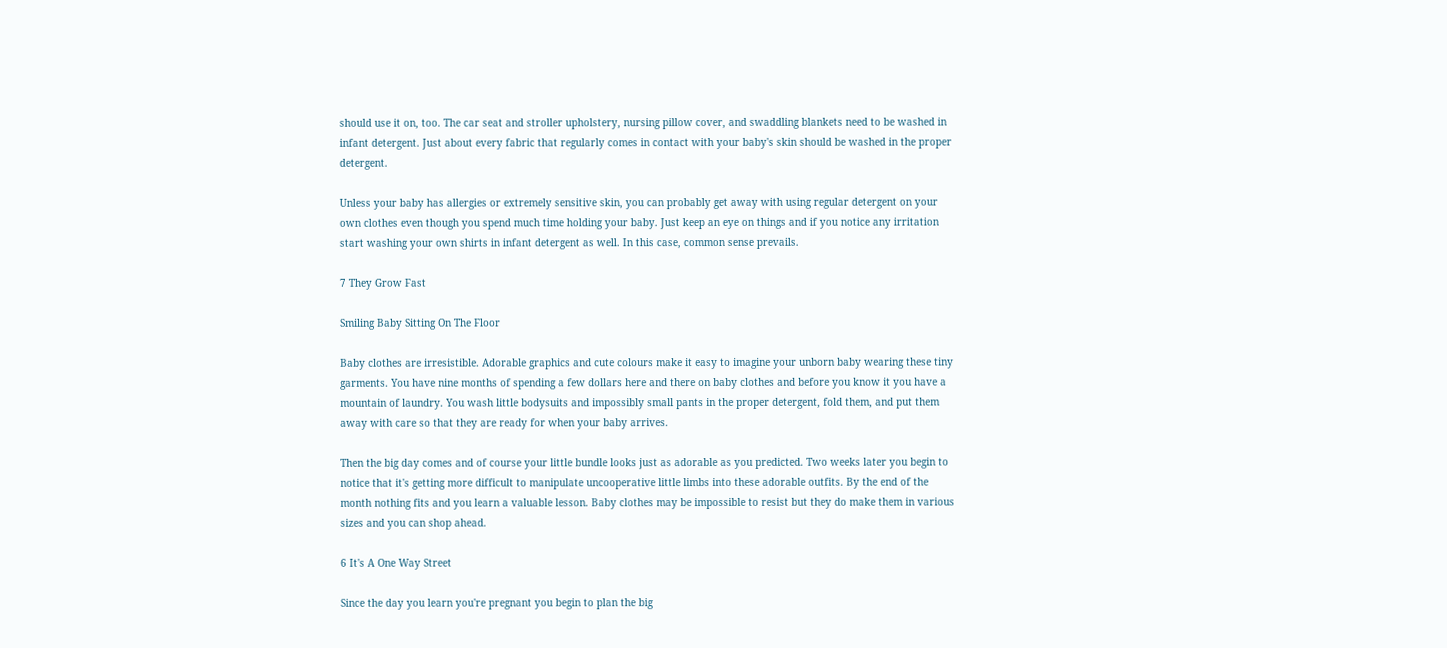should use it on, too. The car seat and stroller upholstery, nursing pillow cover, and swaddling blankets need to be washed in infant detergent. Just about every fabric that regularly comes in contact with your baby's skin should be washed in the proper detergent.

Unless your baby has allergies or extremely sensitive skin, you can probably get away with using regular detergent on your own clothes even though you spend much time holding your baby. Just keep an eye on things and if you notice any irritation start washing your own shirts in infant detergent as well. In this case, common sense prevails.

7 They Grow Fast

Smiling Baby Sitting On The Floor

Baby clothes are irresistible. Adorable graphics and cute colours make it easy to imagine your unborn baby wearing these tiny garments. You have nine months of spending a few dollars here and there on baby clothes and before you know it you have a mountain of laundry. You wash little bodysuits and impossibly small pants in the proper detergent, fold them, and put them away with care so that they are ready for when your baby arrives.

Then the big day comes and of course your little bundle looks just as adorable as you predicted. Two weeks later you begin to notice that it's getting more difficult to manipulate uncooperative little limbs into these adorable outfits. By the end of the month nothing fits and you learn a valuable lesson. Baby clothes may be impossible to resist but they do make them in various sizes and you can shop ahead.

6 It's A One Way Street

Since the day you learn you're pregnant you begin to plan the big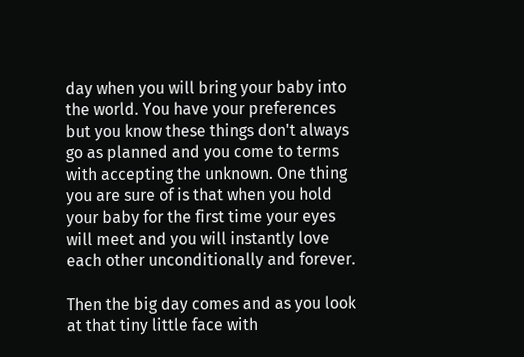day when you will bring your baby into the world. You have your preferences but you know these things don't always go as planned and you come to terms with accepting the unknown. One thing you are sure of is that when you hold your baby for the first time your eyes will meet and you will instantly love each other unconditionally and forever.

Then the big day comes and as you look at that tiny little face with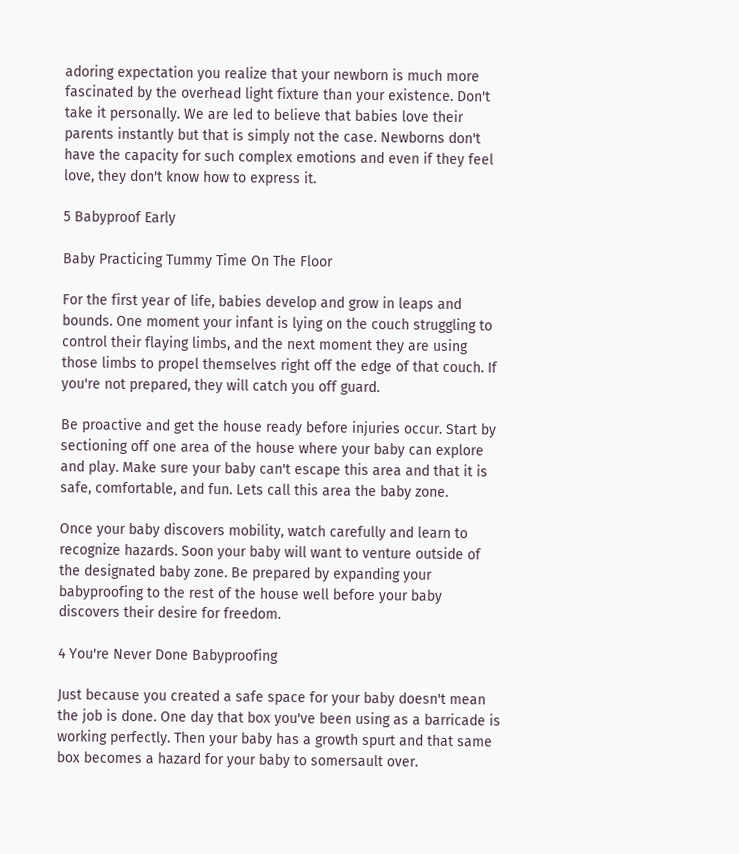adoring expectation you realize that your newborn is much more fascinated by the overhead light fixture than your existence. Don't take it personally. We are led to believe that babies love their parents instantly but that is simply not the case. Newborns don't have the capacity for such complex emotions and even if they feel love, they don't know how to express it.

5 Babyproof Early

Baby Practicing Tummy Time On The Floor

For the first year of life, babies develop and grow in leaps and bounds. One moment your infant is lying on the couch struggling to control their flaying limbs, and the next moment they are using those limbs to propel themselves right off the edge of that couch. If you're not prepared, they will catch you off guard.

Be proactive and get the house ready before injuries occur. Start by sectioning off one area of the house where your baby can explore and play. Make sure your baby can't escape this area and that it is safe, comfortable, and fun. Lets call this area the baby zone.

Once your baby discovers mobility, watch carefully and learn to recognize hazards. Soon your baby will want to venture outside of the designated baby zone. Be prepared by expanding your babyproofing to the rest of the house well before your baby discovers their desire for freedom.

4 You're Never Done Babyproofing

Just because you created a safe space for your baby doesn't mean the job is done. One day that box you've been using as a barricade is working perfectly. Then your baby has a growth spurt and that same box becomes a hazard for your baby to somersault over.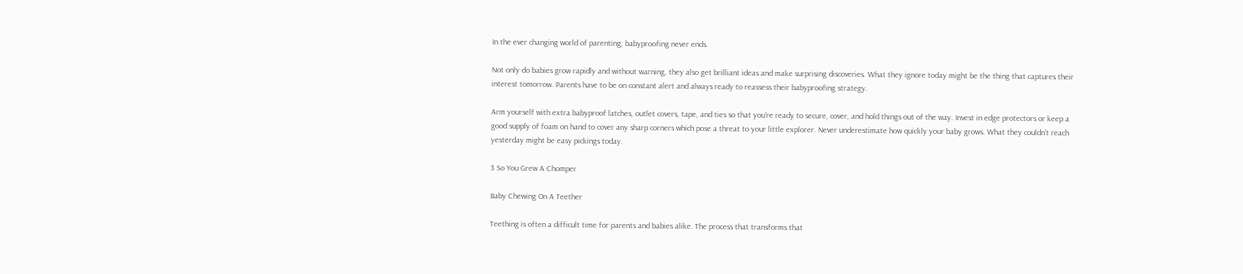In the ever changing world of parenting, babyproofing never ends.

Not only do babies grow rapidly and without warning, they also get brilliant ideas and make surprising discoveries. What they ignore today might be the thing that captures their interest tomorrow. Parents have to be on constant alert and always ready to reassess their babyproofing strategy.

Arm yourself with extra babyproof latches, outlet covers, tape, and ties so that you're ready to secure, cover, and hold things out of the way. Invest in edge protectors or keep a good supply of foam on hand to cover any sharp corners which pose a threat to your little explorer. Never underestimate how quickly your baby grows. What they couldn't reach yesterday might be easy pickings today.

3 So You Grew A Chomper

Baby Chewing On A Teether

Teething is often a difficult time for parents and babies alike. The process that transforms that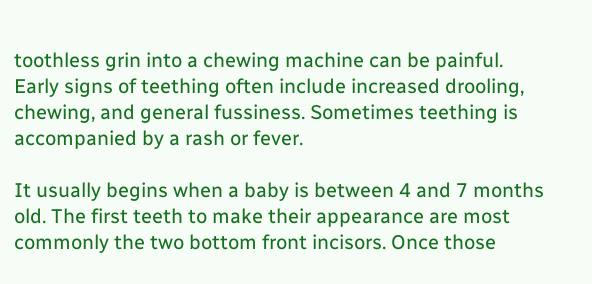toothless grin into a chewing machine can be painful. Early signs of teething often include increased drooling, chewing, and general fussiness. Sometimes teething is accompanied by a rash or fever.

It usually begins when a baby is between 4 and 7 months old. The first teeth to make their appearance are most commonly the two bottom front incisors. Once those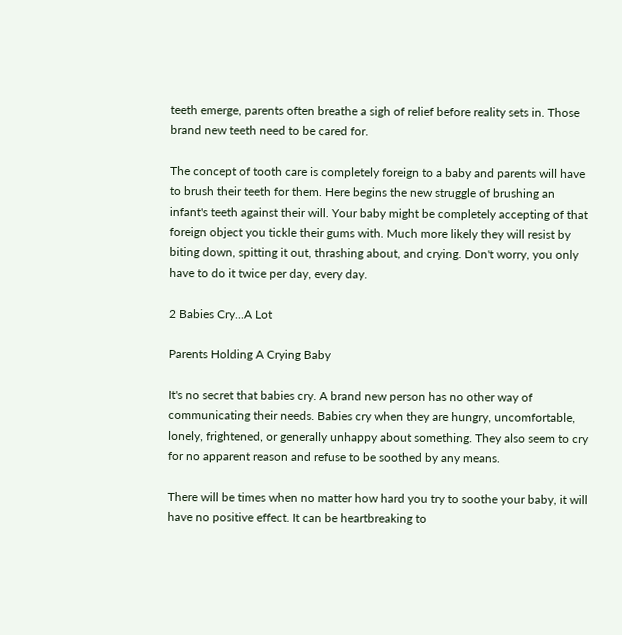teeth emerge, parents often breathe a sigh of relief before reality sets in. Those brand new teeth need to be cared for.

The concept of tooth care is completely foreign to a baby and parents will have to brush their teeth for them. Here begins the new struggle of brushing an infant's teeth against their will. Your baby might be completely accepting of that foreign object you tickle their gums with. Much more likely they will resist by biting down, spitting it out, thrashing about, and crying. Don't worry, you only have to do it twice per day, every day.

2 Babies Cry...A Lot

Parents Holding A Crying Baby

It's no secret that babies cry. A brand new person has no other way of communicating their needs. Babies cry when they are hungry, uncomfortable, lonely, frightened, or generally unhappy about something. They also seem to cry for no apparent reason and refuse to be soothed by any means.

There will be times when no matter how hard you try to soothe your baby, it will have no positive effect. It can be heartbreaking to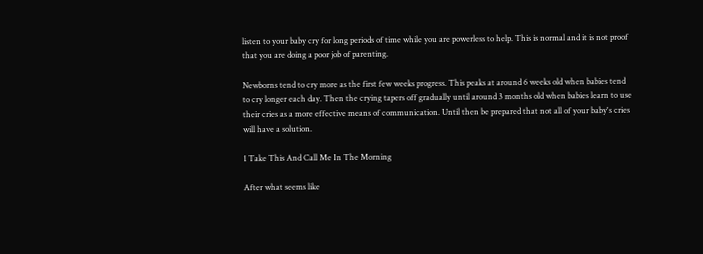listen to your baby cry for long periods of time while you are powerless to help. This is normal and it is not proof that you are doing a poor job of parenting.

Newborns tend to cry more as the first few weeks progress. This peaks at around 6 weeks old when babies tend to cry longer each day. Then the crying tapers off gradually until around 3 months old when babies learn to use their cries as a more effective means of communication. Until then be prepared that not all of your baby's cries will have a solution.

1 Take This And Call Me In The Morning

After what seems like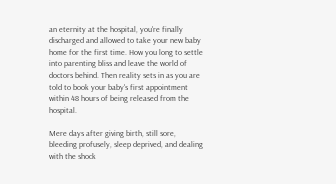an eternity at the hospital, you're finally discharged and allowed to take your new baby home for the first time. How you long to settle into parenting bliss and leave the world of doctors behind. Then reality sets in as you are told to book your baby's first appointment within 48 hours of being released from the hospital.

Mere days after giving birth, still sore, bleeding profusely, sleep deprived, and dealing with the shock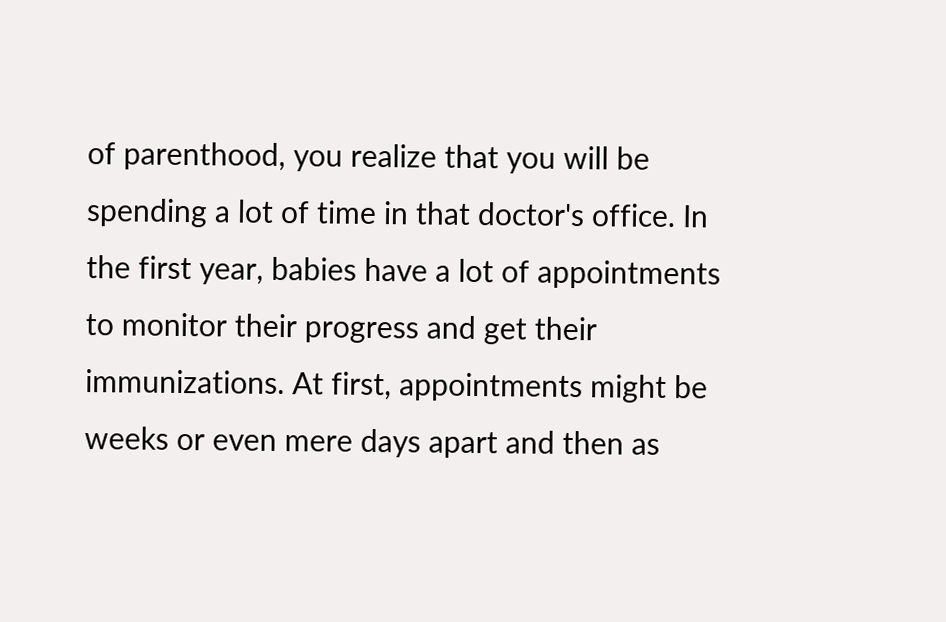of parenthood, you realize that you will be spending a lot of time in that doctor's office. In the first year, babies have a lot of appointments to monitor their progress and get their immunizations. At first, appointments might be weeks or even mere days apart and then as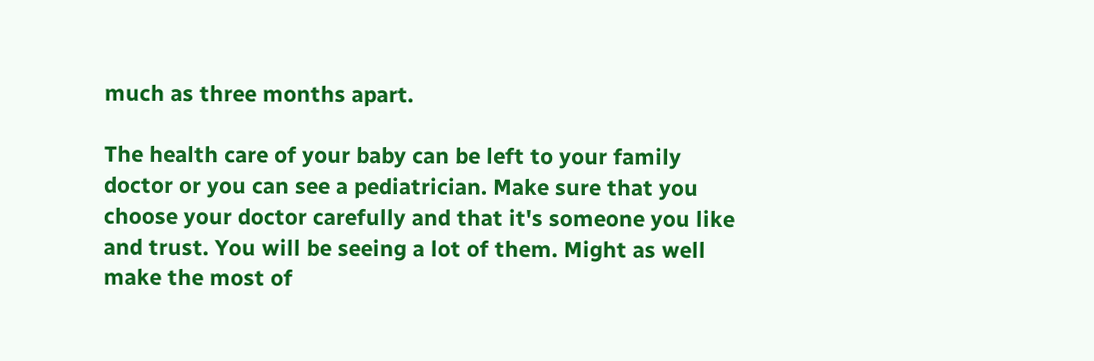much as three months apart.

The health care of your baby can be left to your family doctor or you can see a pediatrician. Make sure that you choose your doctor carefully and that it's someone you like and trust. You will be seeing a lot of them. Might as well make the most of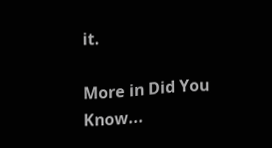it.

More in Did You Know...